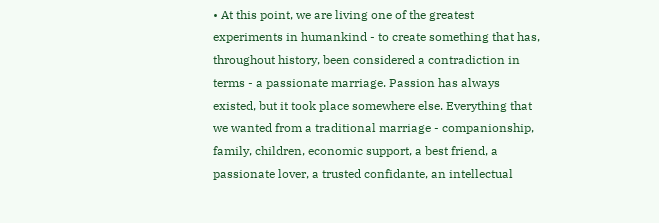• At this point, we are living one of the greatest experiments in humankind - to create something that has, throughout history, been considered a contradiction in terms - a passionate marriage. Passion has always existed, but it took place somewhere else. Everything that we wanted from a traditional marriage - companionship, family, children, economic support, a best friend, a passionate lover, a trusted confidante, an intellectual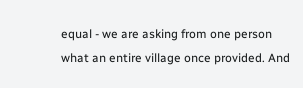equal - we are asking from one person what an entire village once provided. And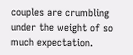couples are crumbling under the weight of so much expectation.